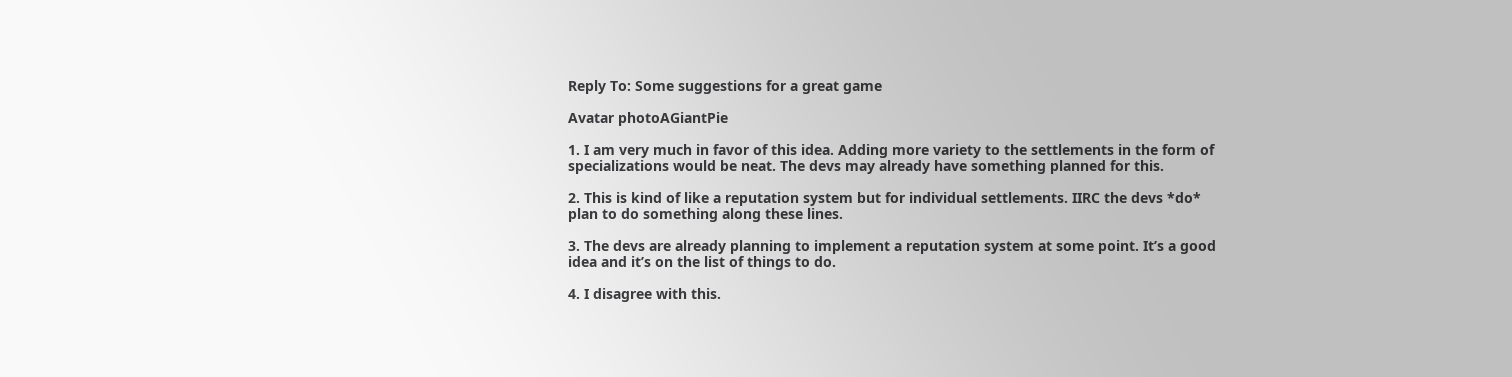Reply To: Some suggestions for a great game

Avatar photoAGiantPie

1. I am very much in favor of this idea. Adding more variety to the settlements in the form of specializations would be neat. The devs may already have something planned for this.

2. This is kind of like a reputation system but for individual settlements. IIRC the devs *do* plan to do something along these lines.

3. The devs are already planning to implement a reputation system at some point. It’s a good idea and it’s on the list of things to do.

4. I disagree with this.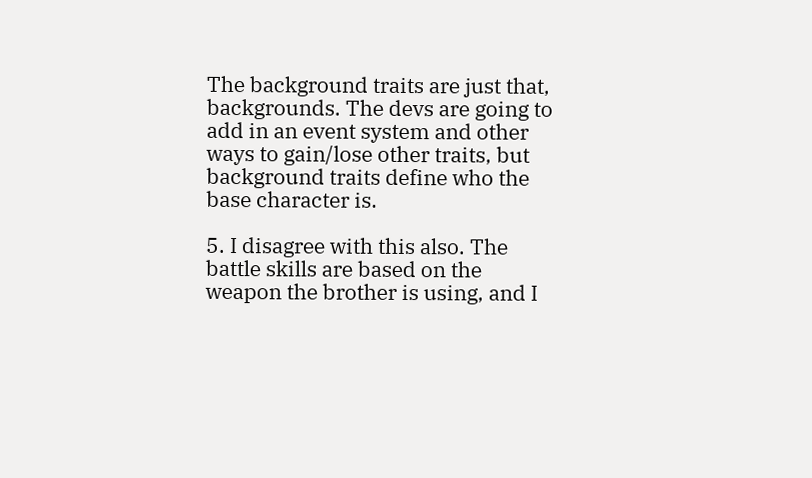The background traits are just that, backgrounds. The devs are going to add in an event system and other ways to gain/lose other traits, but background traits define who the base character is.

5. I disagree with this also. The battle skills are based on the weapon the brother is using, and I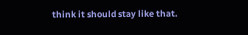think it should stay like that.